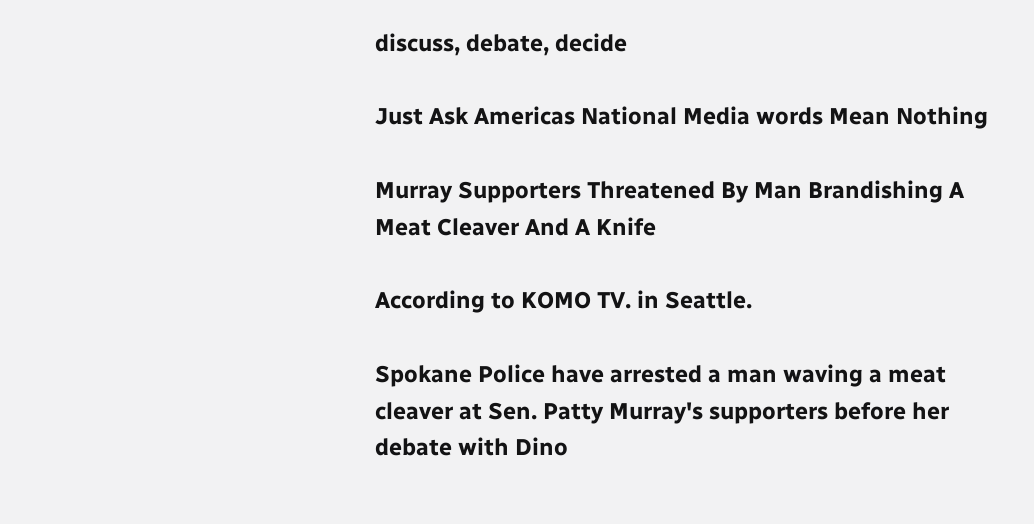discuss, debate, decide

Just Ask Americas National Media words Mean Nothing

Murray Supporters Threatened By Man Brandishing A Meat Cleaver And A Knife

According to KOMO TV. in Seattle.

Spokane Police have arrested a man waving a meat cleaver at Sen. Patty Murray's supporters before her debate with Dino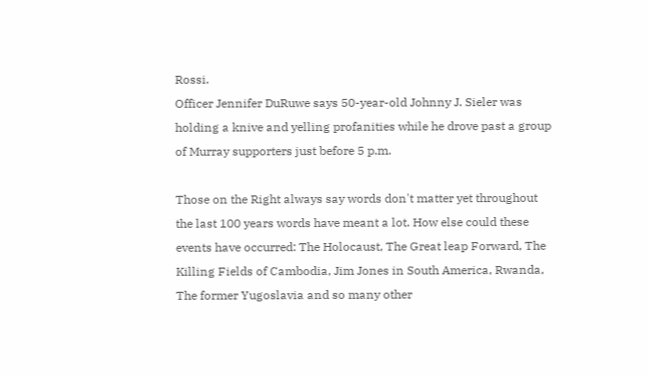Rossi.
Officer Jennifer DuRuwe says 50-year-old Johnny J. Sieler was holding a knive and yelling profanities while he drove past a group of Murray supporters just before 5 p.m.

Those on the Right always say words don't matter yet throughout the last 100 years words have meant a lot. How else could these events have occurred: The Holocaust, The Great leap Forward, The Killing Fields of Cambodia, Jim Jones in South America, Rwanda, The former Yugoslavia and so many other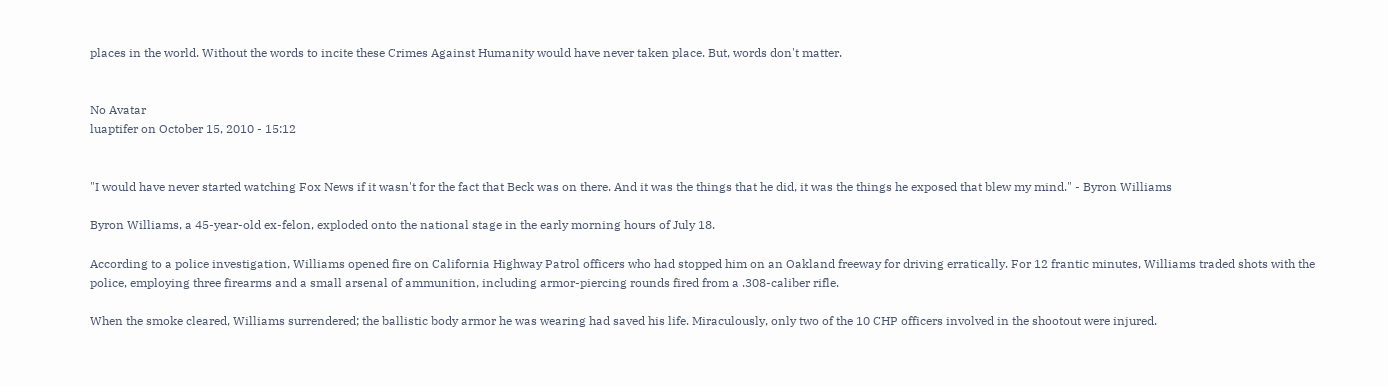places in the world. Without the words to incite these Crimes Against Humanity would have never taken place. But, words don't matter.


No Avatar
luaptifer on October 15, 2010 - 15:12


"I would have never started watching Fox News if it wasn't for the fact that Beck was on there. And it was the things that he did, it was the things he exposed that blew my mind." - Byron Williams

Byron Williams, a 45-year-old ex-felon, exploded onto the national stage in the early morning hours of July 18.

According to a police investigation, Williams opened fire on California Highway Patrol officers who had stopped him on an Oakland freeway for driving erratically. For 12 frantic minutes, Williams traded shots with the police, employing three firearms and a small arsenal of ammunition, including armor-piercing rounds fired from a .308-caliber rifle.

When the smoke cleared, Williams surrendered; the ballistic body armor he was wearing had saved his life. Miraculously, only two of the 10 CHP officers involved in the shootout were injured.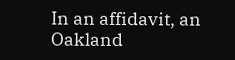In an affidavit, an Oakland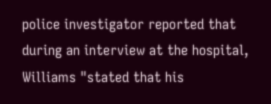police investigator reported that during an interview at the hospital, Williams "stated that his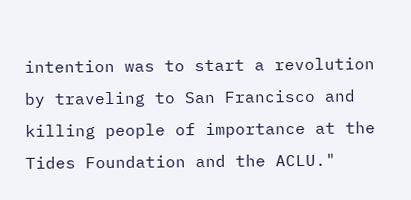intention was to start a revolution by traveling to San Francisco and killing people of importance at the Tides Foundation and the ACLU."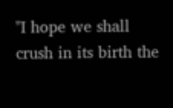"I hope we shall crush in its birth the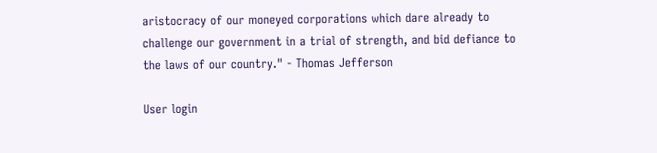aristocracy of our moneyed corporations which dare already to challenge our government in a trial of strength, and bid defiance to the laws of our country." - Thomas Jefferson

User login